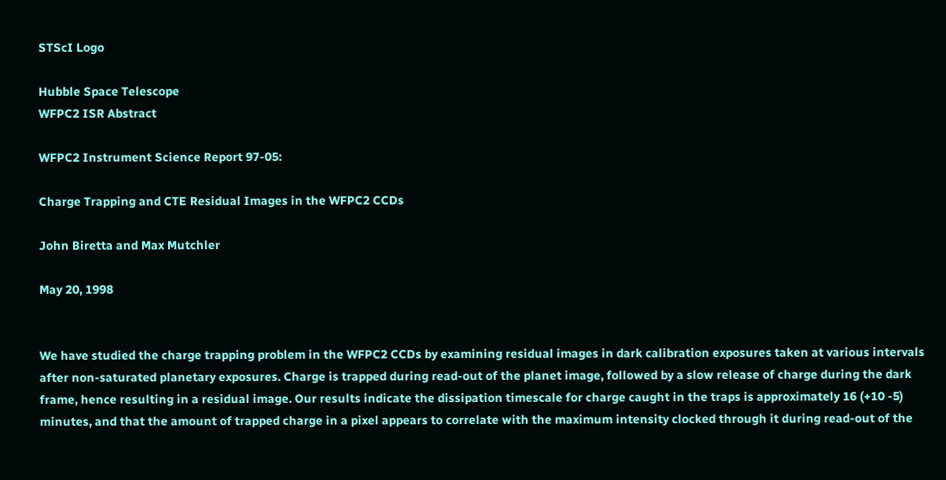STScI Logo

Hubble Space Telescope
WFPC2 ISR Abstract

WFPC2 Instrument Science Report 97-05:

Charge Trapping and CTE Residual Images in the WFPC2 CCDs

John Biretta and Max Mutchler

May 20, 1998


We have studied the charge trapping problem in the WFPC2 CCDs by examining residual images in dark calibration exposures taken at various intervals after non-saturated planetary exposures. Charge is trapped during read-out of the planet image, followed by a slow release of charge during the dark frame, hence resulting in a residual image. Our results indicate the dissipation timescale for charge caught in the traps is approximately 16 (+10 -5) minutes, and that the amount of trapped charge in a pixel appears to correlate with the maximum intensity clocked through it during read-out of the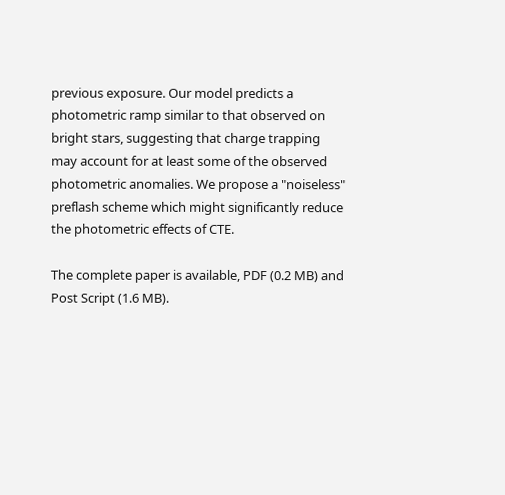previous exposure. Our model predicts a photometric ramp similar to that observed on bright stars, suggesting that charge trapping may account for at least some of the observed photometric anomalies. We propose a "noiseless" preflash scheme which might significantly reduce the photometric effects of CTE.

The complete paper is available, PDF (0.2 MB) and Post Script (1.6 MB).